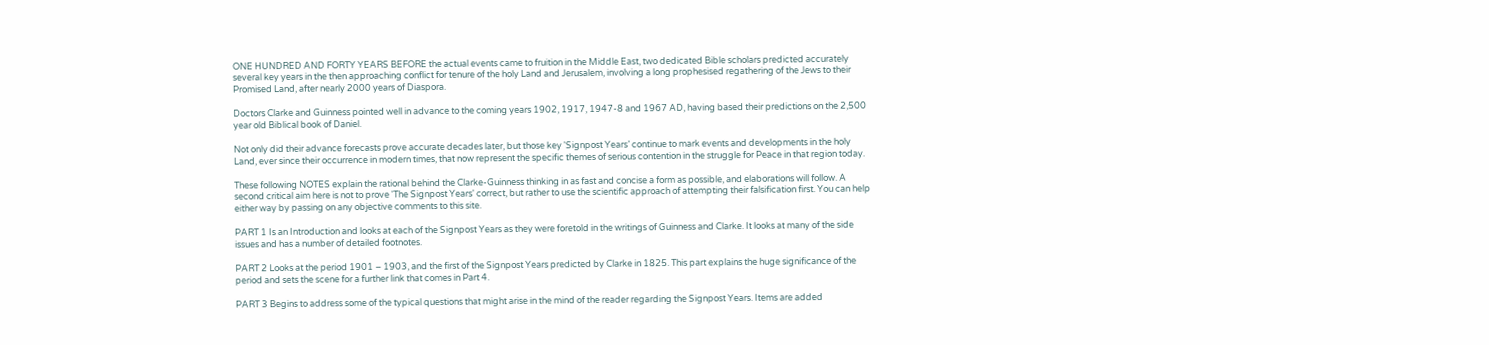ONE HUNDRED AND FORTY YEARS BEFORE the actual events came to fruition in the Middle East, two dedicated Bible scholars predicted accurately several key years in the then approaching conflict for tenure of the holy Land and Jerusalem, involving a long prophesised regathering of the Jews to their Promised Land, after nearly 2000 years of Diaspora.

Doctors Clarke and Guinness pointed well in advance to the coming years 1902, 1917, 1947-8 and 1967 AD, having based their predictions on the 2,500 year old Biblical book of Daniel.

Not only did their advance forecasts prove accurate decades later, but those key 'Signpost Years’ continue to mark events and developments in the holy Land, ever since their occurrence in modern times, that now represent the specific themes of serious contention in the struggle for Peace in that region today.

These following NOTES explain the rational behind the Clarke-Guinness thinking in as fast and concise a form as possible, and elaborations will follow. A second critical aim here is not to prove 'The Signpost Years' correct, but rather to use the scientific approach of attempting their falsification first. You can help either way by passing on any objective comments to this site.

PART 1 Is an Introduction and looks at each of the Signpost Years as they were foretold in the writings of Guinness and Clarke. It looks at many of the side issues and has a number of detailed footnotes.

PART 2 Looks at the period 1901 – 1903, and the first of the Signpost Years predicted by Clarke in 1825. This part explains the huge significance of the period and sets the scene for a further link that comes in Part 4.

PART 3 Begins to address some of the typical questions that might arise in the mind of the reader regarding the Signpost Years. Items are added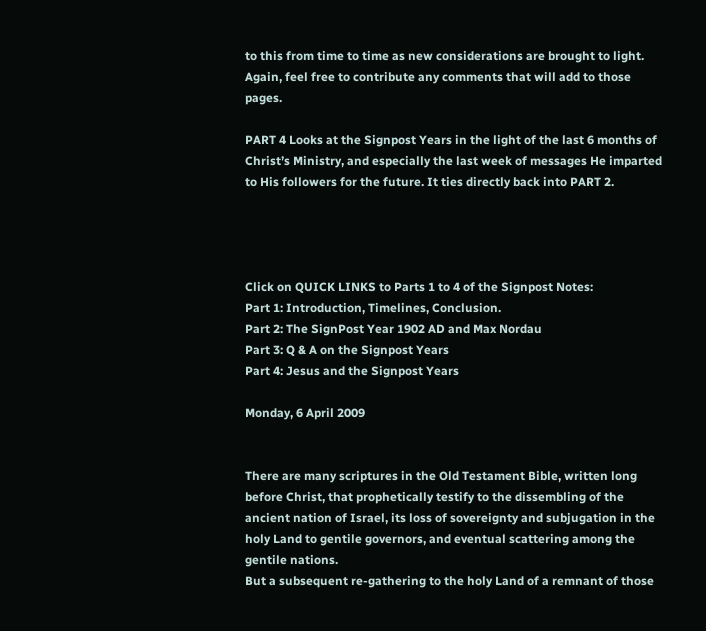to this from time to time as new considerations are brought to light. Again, feel free to contribute any comments that will add to those pages.

PART 4 Looks at the Signpost Years in the light of the last 6 months of Christ’s Ministry, and especially the last week of messages He imparted to His followers for the future. It ties directly back into PART 2.




Click on QUICK LINKS to Parts 1 to 4 of the Signpost Notes:
Part 1: Introduction, Timelines, Conclusion.
Part 2: The SignPost Year 1902 AD and Max Nordau
Part 3: Q & A on the Signpost Years
Part 4: Jesus and the Signpost Years

Monday, 6 April 2009


There are many scriptures in the Old Testament Bible, written long before Christ, that prophetically testify to the dissembling of the ancient nation of Israel, its loss of sovereignty and subjugation in the holy Land to gentile governors, and eventual scattering among the gentile nations.
But a subsequent re-gathering to the holy Land of a remnant of those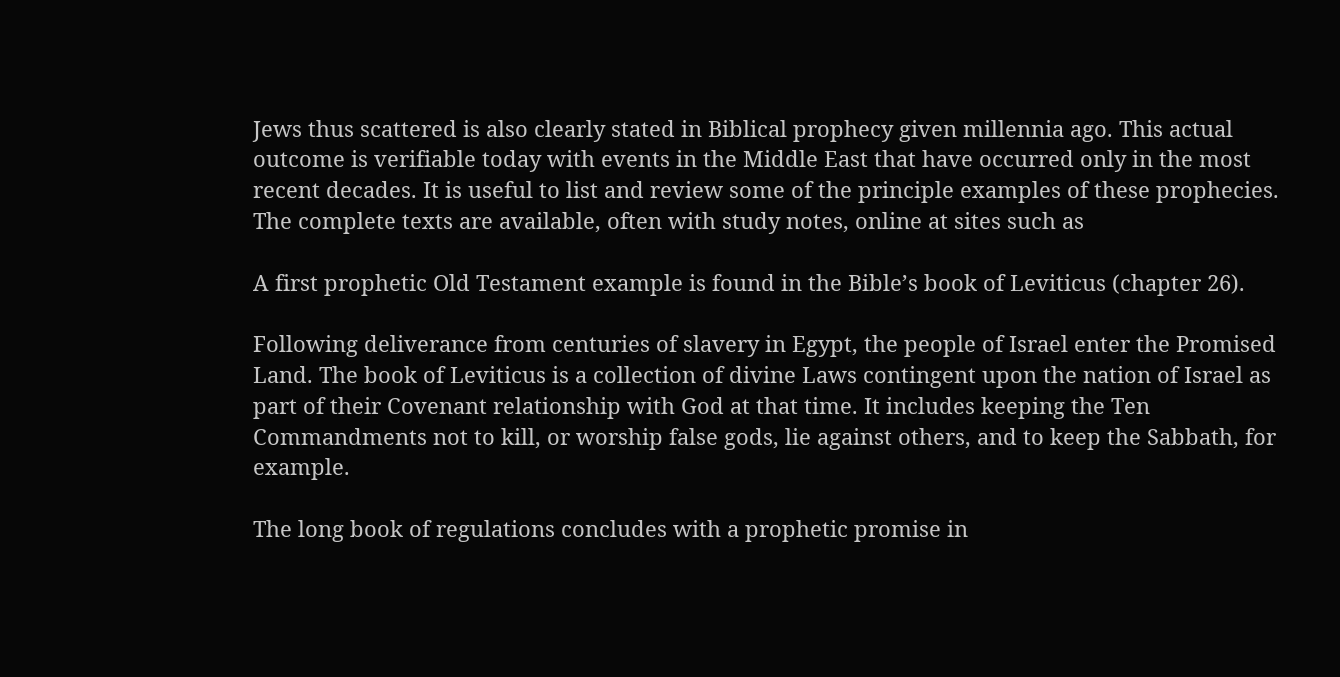Jews thus scattered is also clearly stated in Biblical prophecy given millennia ago. This actual outcome is verifiable today with events in the Middle East that have occurred only in the most recent decades. It is useful to list and review some of the principle examples of these prophecies. The complete texts are available, often with study notes, online at sites such as

A first prophetic Old Testament example is found in the Bible’s book of Leviticus (chapter 26).

Following deliverance from centuries of slavery in Egypt, the people of Israel enter the Promised Land. The book of Leviticus is a collection of divine Laws contingent upon the nation of Israel as part of their Covenant relationship with God at that time. It includes keeping the Ten Commandments not to kill, or worship false gods, lie against others, and to keep the Sabbath, for example.

The long book of regulations concludes with a prophetic promise in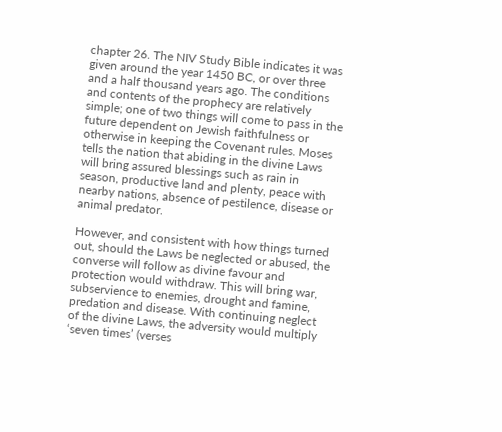chapter 26. The NIV Study Bible indicates it was given around the year 1450 BC, or over three and a half thousand years ago. The conditions and contents of the prophecy are relatively simple; one of two things will come to pass in the future dependent on Jewish faithfulness or otherwise in keeping the Covenant rules. Moses tells the nation that abiding in the divine Laws will bring assured blessings such as rain in season, productive land and plenty, peace with nearby nations, absence of pestilence, disease or animal predator.

However, and consistent with how things turned out, should the Laws be neglected or abused, the converse will follow as divine favour and protection would withdraw. This will bring war, subservience to enemies, drought and famine, predation and disease. With continuing neglect of the divine Laws, the adversity would multiply ‘seven times’ (verses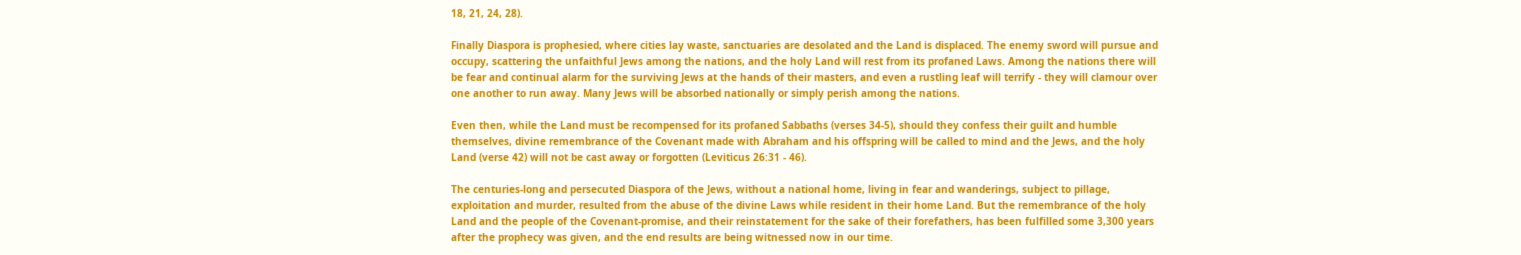18, 21, 24, 28).

Finally Diaspora is prophesied, where cities lay waste, sanctuaries are desolated and the Land is displaced. The enemy sword will pursue and occupy, scattering the unfaithful Jews among the nations, and the holy Land will rest from its profaned Laws. Among the nations there will be fear and continual alarm for the surviving Jews at the hands of their masters, and even a rustling leaf will terrify - they will clamour over one another to run away. Many Jews will be absorbed nationally or simply perish among the nations.

Even then, while the Land must be recompensed for its profaned Sabbaths (verses 34-5), should they confess their guilt and humble themselves, divine remembrance of the Covenant made with Abraham and his offspring will be called to mind and the Jews, and the holy Land (verse 42) will not be cast away or forgotten (Leviticus 26:31 - 46).

The centuries-long and persecuted Diaspora of the Jews, without a national home, living in fear and wanderings, subject to pillage, exploitation and murder, resulted from the abuse of the divine Laws while resident in their home Land. But the remembrance of the holy Land and the people of the Covenant-promise, and their reinstatement for the sake of their forefathers, has been fulfilled some 3,300 years after the prophecy was given, and the end results are being witnessed now in our time.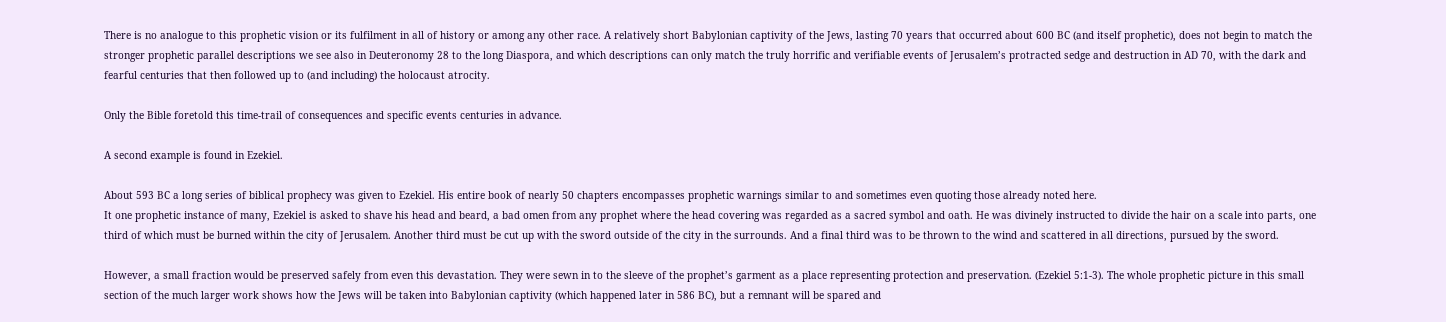There is no analogue to this prophetic vision or its fulfilment in all of history or among any other race. A relatively short Babylonian captivity of the Jews, lasting 70 years that occurred about 600 BC (and itself prophetic), does not begin to match the stronger prophetic parallel descriptions we see also in Deuteronomy 28 to the long Diaspora, and which descriptions can only match the truly horrific and verifiable events of Jerusalem’s protracted sedge and destruction in AD 70, with the dark and fearful centuries that then followed up to (and including) the holocaust atrocity.

Only the Bible foretold this time-trail of consequences and specific events centuries in advance.

A second example is found in Ezekiel.

About 593 BC a long series of biblical prophecy was given to Ezekiel. His entire book of nearly 50 chapters encompasses prophetic warnings similar to and sometimes even quoting those already noted here.
It one prophetic instance of many, Ezekiel is asked to shave his head and beard, a bad omen from any prophet where the head covering was regarded as a sacred symbol and oath. He was divinely instructed to divide the hair on a scale into parts, one third of which must be burned within the city of Jerusalem. Another third must be cut up with the sword outside of the city in the surrounds. And a final third was to be thrown to the wind and scattered in all directions, pursued by the sword.

However, a small fraction would be preserved safely from even this devastation. They were sewn in to the sleeve of the prophet’s garment as a place representing protection and preservation. (Ezekiel 5:1-3). The whole prophetic picture in this small section of the much larger work shows how the Jews will be taken into Babylonian captivity (which happened later in 586 BC), but a remnant will be spared and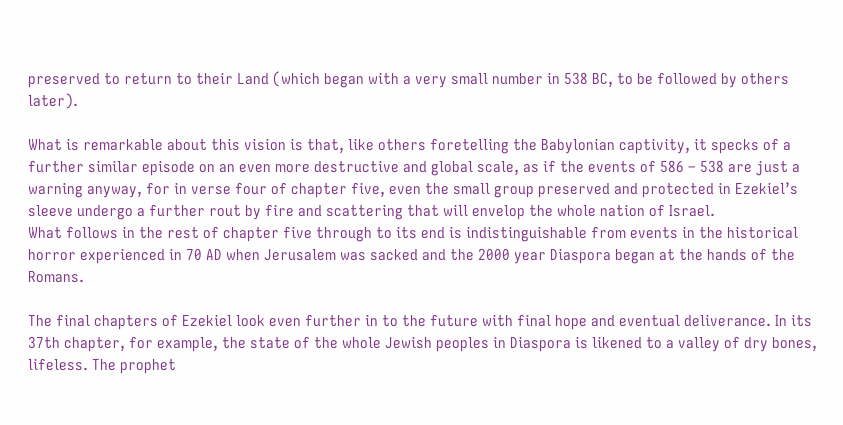preserved to return to their Land (which began with a very small number in 538 BC, to be followed by others later).

What is remarkable about this vision is that, like others foretelling the Babylonian captivity, it specks of a further similar episode on an even more destructive and global scale, as if the events of 586 – 538 are just a warning anyway, for in verse four of chapter five, even the small group preserved and protected in Ezekiel’s sleeve undergo a further rout by fire and scattering that will envelop the whole nation of Israel.
What follows in the rest of chapter five through to its end is indistinguishable from events in the historical horror experienced in 70 AD when Jerusalem was sacked and the 2000 year Diaspora began at the hands of the Romans.

The final chapters of Ezekiel look even further in to the future with final hope and eventual deliverance. In its 37th chapter, for example, the state of the whole Jewish peoples in Diaspora is likened to a valley of dry bones, lifeless. The prophet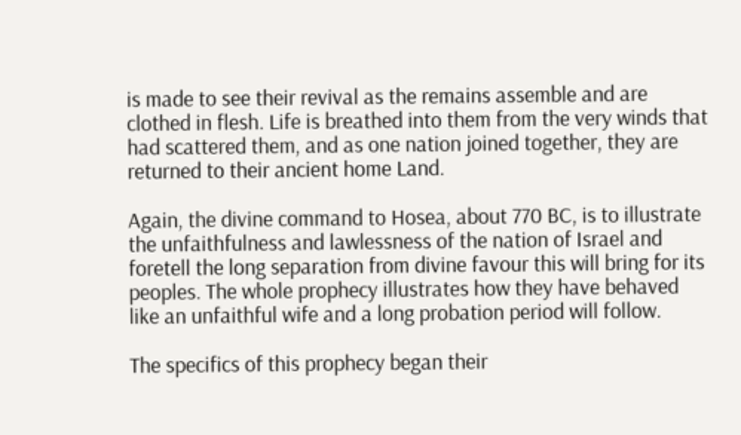is made to see their revival as the remains assemble and are clothed in flesh. Life is breathed into them from the very winds that had scattered them, and as one nation joined together, they are returned to their ancient home Land.

Again, the divine command to Hosea, about 770 BC, is to illustrate the unfaithfulness and lawlessness of the nation of Israel and foretell the long separation from divine favour this will bring for its peoples. The whole prophecy illustrates how they have behaved like an unfaithful wife and a long probation period will follow.

The specifics of this prophecy began their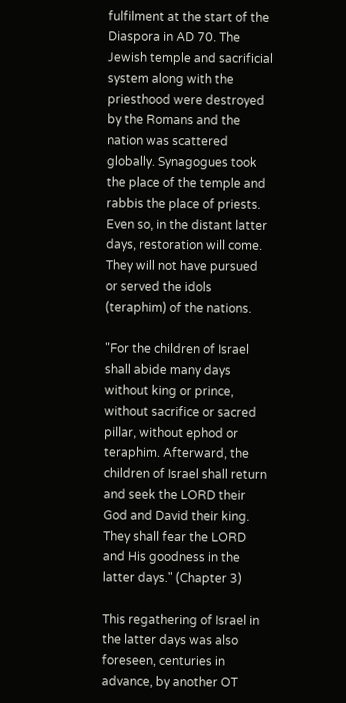fulfilment at the start of the Diaspora in AD 70. The Jewish temple and sacrificial system along with the priesthood were destroyed by the Romans and the nation was scattered globally. Synagogues took the place of the temple and rabbis the place of priests. Even so, in the distant latter days, restoration will come. They will not have pursued or served the idols (teraphim) of the nations.

"For the children of Israel shall abide many days without king or prince, without sacrifice or sacred pillar, without ephod or teraphim. Afterward, the children of Israel shall return and seek the LORD their God and David their king. They shall fear the LORD and His goodness in the latter days." (Chapter 3)

This regathering of Israel in the latter days was also foreseen, centuries in advance, by another OT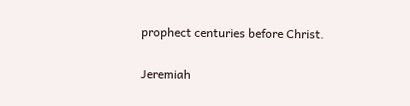prophect centuries before Christ.

Jeremiah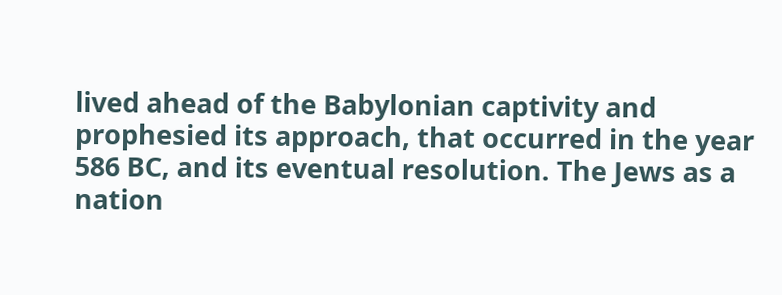lived ahead of the Babylonian captivity and prophesied its approach, that occurred in the year 586 BC, and its eventual resolution. The Jews as a nation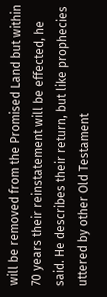will be removed from the Promised Land but within 70 years their reinstatement will be effected, he said. He describes their return, but like prophecies uttered by other Old Testament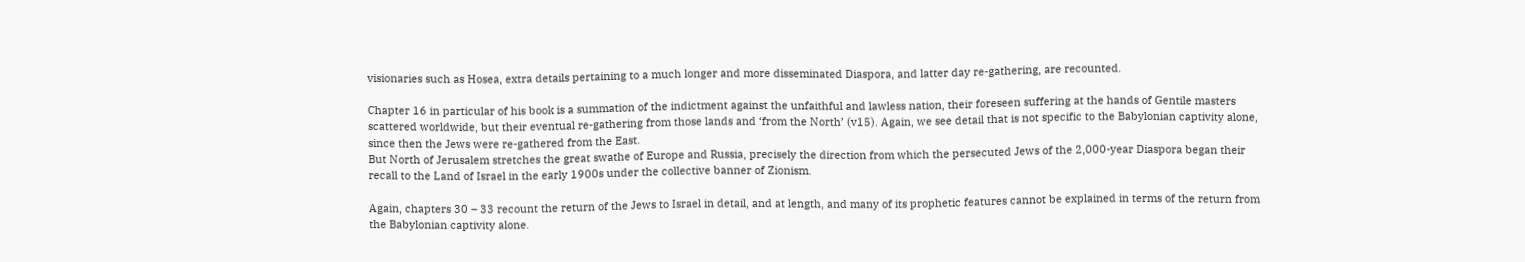visionaries such as Hosea, extra details pertaining to a much longer and more disseminated Diaspora, and latter day re-gathering, are recounted.

Chapter 16 in particular of his book is a summation of the indictment against the unfaithful and lawless nation, their foreseen suffering at the hands of Gentile masters scattered worldwide, but their eventual re-gathering from those lands and ‘from the North’ (v15). Again, we see detail that is not specific to the Babylonian captivity alone, since then the Jews were re-gathered from the East.
But North of Jerusalem stretches the great swathe of Europe and Russia, precisely the direction from which the persecuted Jews of the 2,000-year Diaspora began their recall to the Land of Israel in the early 1900s under the collective banner of Zionism.

Again, chapters 30 – 33 recount the return of the Jews to Israel in detail, and at length, and many of its prophetic features cannot be explained in terms of the return from the Babylonian captivity alone.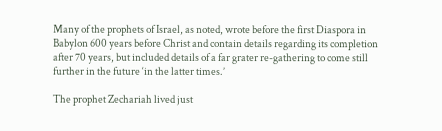Many of the prophets of Israel, as noted, wrote before the first Diaspora in Babylon 600 years before Christ and contain details regarding its completion after 70 years, but included details of a far grater re-gathering to come still further in the future ‘in the latter times.’

The prophet Zechariah lived just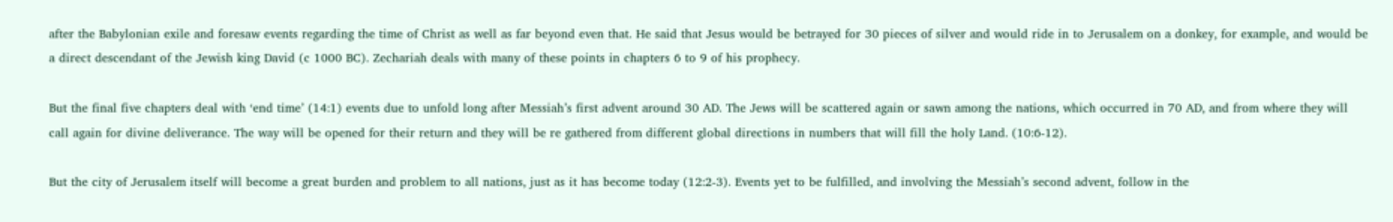after the Babylonian exile and foresaw events regarding the time of Christ as well as far beyond even that. He said that Jesus would be betrayed for 30 pieces of silver and would ride in to Jerusalem on a donkey, for example, and would be a direct descendant of the Jewish king David (c 1000 BC). Zechariah deals with many of these points in chapters 6 to 9 of his prophecy.

But the final five chapters deal with ‘end time’ (14:1) events due to unfold long after Messiah’s first advent around 30 AD. The Jews will be scattered again or sawn among the nations, which occurred in 70 AD, and from where they will call again for divine deliverance. The way will be opened for their return and they will be re gathered from different global directions in numbers that will fill the holy Land. (10:6-12).

But the city of Jerusalem itself will become a great burden and problem to all nations, just as it has become today (12:2-3). Events yet to be fulfilled, and involving the Messiah’s second advent, follow in the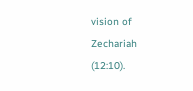vision of Zechariah (12:10).